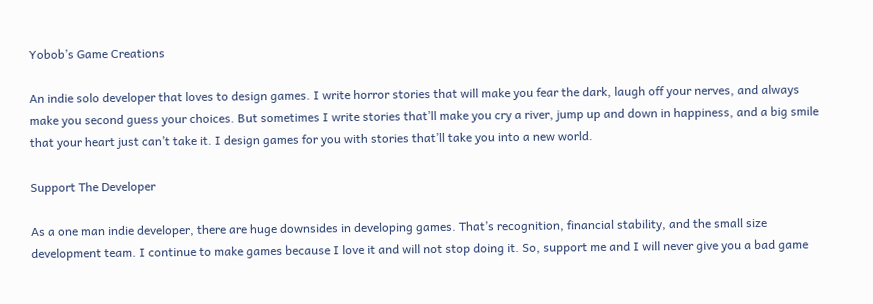Yobob’s Game Creations

An indie solo developer that loves to design games. I write horror stories that will make you fear the dark, laugh off your nerves, and always make you second guess your choices. But sometimes I write stories that’ll make you cry a river, jump up and down in happiness, and a big smile that your heart just can’t take it. I design games for you with stories that’ll take you into a new world.

Support The Developer

As a one man indie developer, there are huge downsides in developing games. That’s recognition, financial stability, and the small size development team. I continue to make games because I love it and will not stop doing it. So, support me and I will never give you a bad game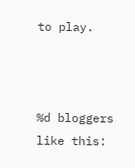to play.



%d bloggers like this: